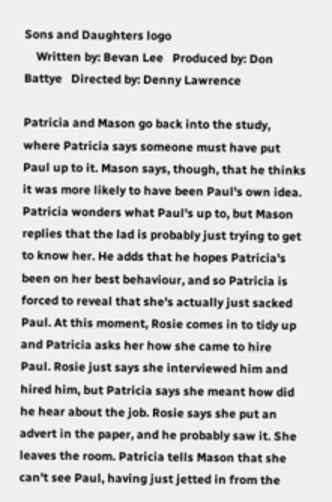Sons and Daughters logo
    Written by: Bevan Lee   Produced by: Don Battye   Directed by: Denny Lawrence

Patricia and Mason go back into the study, where Patricia says someone must have put Paul up to it. Mason says, though, that he thinks it was more likely to have been Paul's own idea. Patricia wonders what Paul's up to, but Mason replies that the lad is probably just trying to get to know her. He adds that he hopes Patricia's been on her best behaviour, and so Patricia is forced to reveal that she's actually just sacked Paul. At this moment, Rosie comes in to tidy up and Patricia asks her how she came to hire Paul. Rosie just says she interviewed him and hired him, but Patricia says she meant how did he hear about the job. Rosie says she put an advert in the paper, and he probably saw it. She leaves the room. Patricia tells Mason that she can't see Paul, having just jetted in from the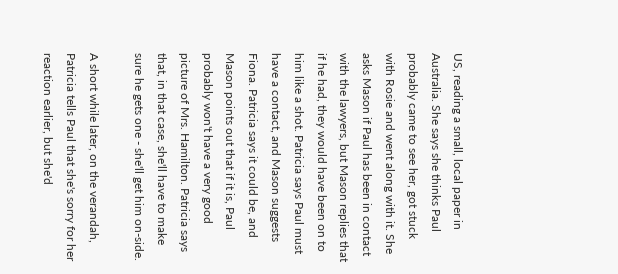US, reading a small, local paper in Australia. She says she thinks Paul probably came to see her, got stuck with Rosie and went along with it. She asks Mason if Paul has been in contact with the lawyers, but Mason replies that if he had, they would have been on to him like a shot. Patricia says Paul must have a contact, and Mason suggests Fiona. Patricia says it could be, and Mason points out that if it is, Paul probably won't have a very good picture of Mrs. Hamilton. Patricia says that, in that case, she'll have to make sure he gets one - she'll get him on-side.

A short while later, on the verandah, Patricia tells Paul that she's sorry for her reaction earlier, but she'd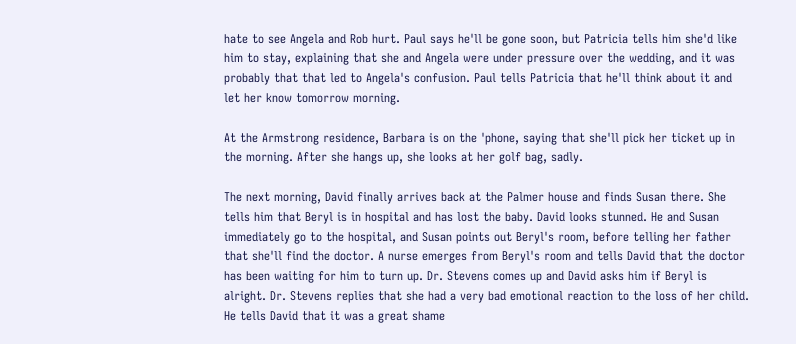hate to see Angela and Rob hurt. Paul says he'll be gone soon, but Patricia tells him she'd like him to stay, explaining that she and Angela were under pressure over the wedding, and it was probably that that led to Angela's confusion. Paul tells Patricia that he'll think about it and let her know tomorrow morning.

At the Armstrong residence, Barbara is on the 'phone, saying that she'll pick her ticket up in the morning. After she hangs up, she looks at her golf bag, sadly.

The next morning, David finally arrives back at the Palmer house and finds Susan there. She tells him that Beryl is in hospital and has lost the baby. David looks stunned. He and Susan immediately go to the hospital, and Susan points out Beryl's room, before telling her father that she'll find the doctor. A nurse emerges from Beryl's room and tells David that the doctor has been waiting for him to turn up. Dr. Stevens comes up and David asks him if Beryl is alright. Dr. Stevens replies that she had a very bad emotional reaction to the loss of her child. He tells David that it was a great shame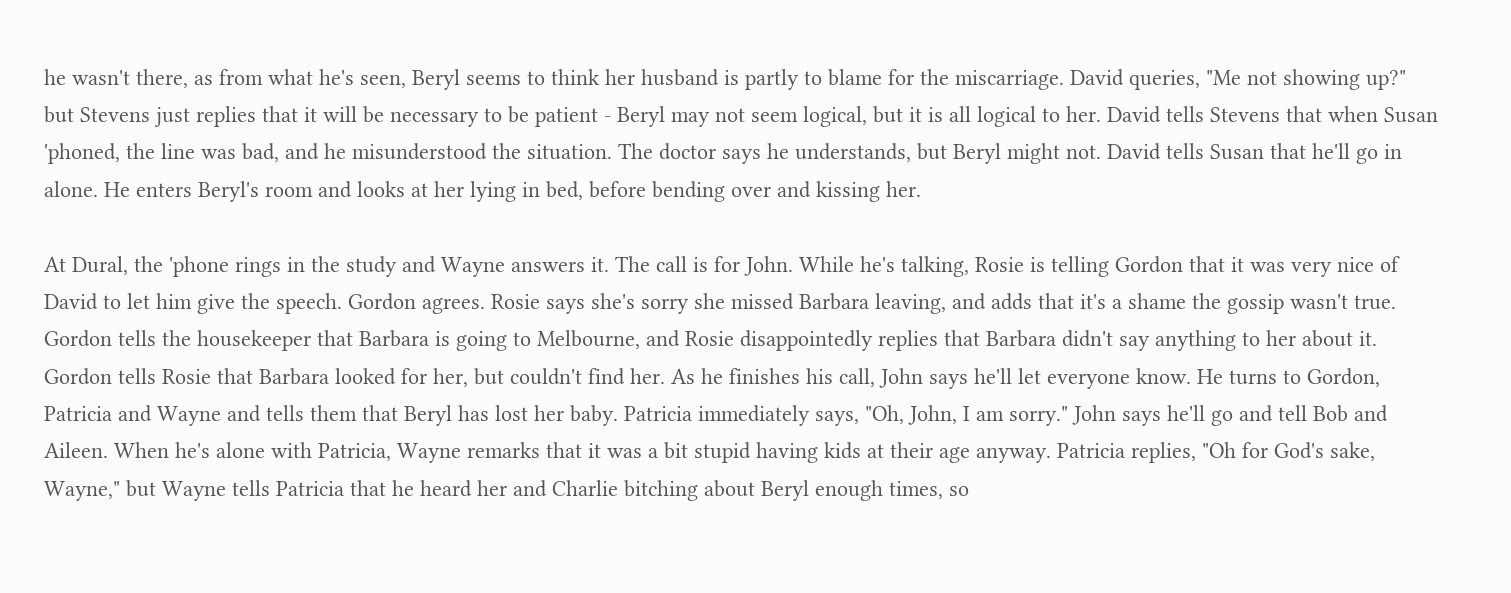he wasn't there, as from what he's seen, Beryl seems to think her husband is partly to blame for the miscarriage. David queries, "Me not showing up?" but Stevens just replies that it will be necessary to be patient - Beryl may not seem logical, but it is all logical to her. David tells Stevens that when Susan 'phoned, the line was bad, and he misunderstood the situation. The doctor says he understands, but Beryl might not. David tells Susan that he'll go in alone. He enters Beryl's room and looks at her lying in bed, before bending over and kissing her.

At Dural, the 'phone rings in the study and Wayne answers it. The call is for John. While he's talking, Rosie is telling Gordon that it was very nice of David to let him give the speech. Gordon agrees. Rosie says she's sorry she missed Barbara leaving, and adds that it's a shame the gossip wasn't true. Gordon tells the housekeeper that Barbara is going to Melbourne, and Rosie disappointedly replies that Barbara didn't say anything to her about it. Gordon tells Rosie that Barbara looked for her, but couldn't find her. As he finishes his call, John says he'll let everyone know. He turns to Gordon, Patricia and Wayne and tells them that Beryl has lost her baby. Patricia immediately says, "Oh, John, I am sorry." John says he'll go and tell Bob and Aileen. When he's alone with Patricia, Wayne remarks that it was a bit stupid having kids at their age anyway. Patricia replies, "Oh for God's sake, Wayne," but Wayne tells Patricia that he heard her and Charlie bitching about Beryl enough times, so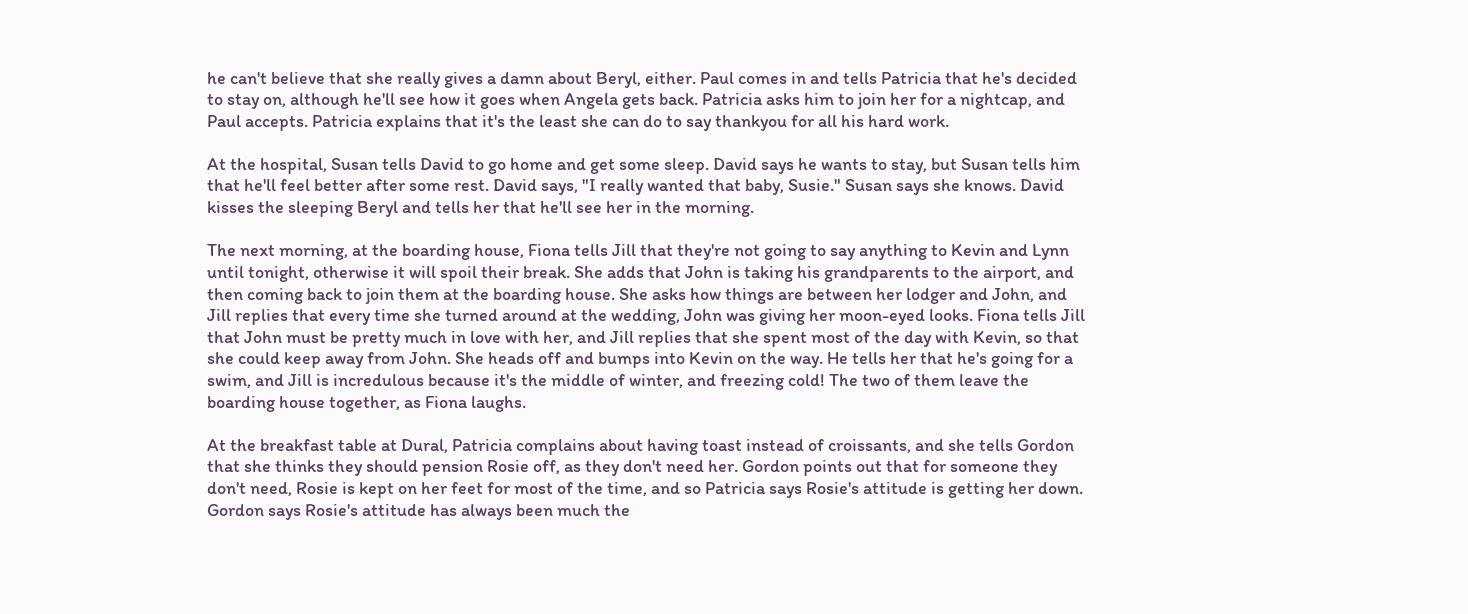he can't believe that she really gives a damn about Beryl, either. Paul comes in and tells Patricia that he's decided to stay on, although he'll see how it goes when Angela gets back. Patricia asks him to join her for a nightcap, and Paul accepts. Patricia explains that it's the least she can do to say thankyou for all his hard work.

At the hospital, Susan tells David to go home and get some sleep. David says he wants to stay, but Susan tells him that he'll feel better after some rest. David says, "I really wanted that baby, Susie." Susan says she knows. David kisses the sleeping Beryl and tells her that he'll see her in the morning.

The next morning, at the boarding house, Fiona tells Jill that they're not going to say anything to Kevin and Lynn until tonight, otherwise it will spoil their break. She adds that John is taking his grandparents to the airport, and then coming back to join them at the boarding house. She asks how things are between her lodger and John, and Jill replies that every time she turned around at the wedding, John was giving her moon-eyed looks. Fiona tells Jill that John must be pretty much in love with her, and Jill replies that she spent most of the day with Kevin, so that she could keep away from John. She heads off and bumps into Kevin on the way. He tells her that he's going for a swim, and Jill is incredulous because it's the middle of winter, and freezing cold! The two of them leave the boarding house together, as Fiona laughs.

At the breakfast table at Dural, Patricia complains about having toast instead of croissants, and she tells Gordon that she thinks they should pension Rosie off, as they don't need her. Gordon points out that for someone they don't need, Rosie is kept on her feet for most of the time, and so Patricia says Rosie's attitude is getting her down. Gordon says Rosie's attitude has always been much the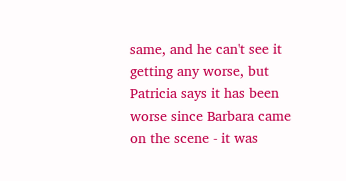same, and he can't see it getting any worse, but Patricia says it has been worse since Barbara came on the scene - it was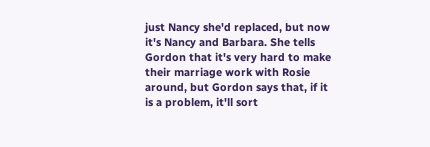just Nancy she'd replaced, but now it's Nancy and Barbara. She tells Gordon that it's very hard to make their marriage work with Rosie around, but Gordon says that, if it is a problem, it'll sort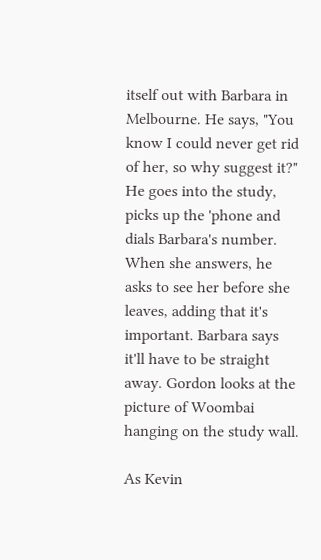itself out with Barbara in Melbourne. He says, "You know I could never get rid of her, so why suggest it?" He goes into the study, picks up the 'phone and dials Barbara's number. When she answers, he asks to see her before she leaves, adding that it's important. Barbara says it'll have to be straight away. Gordon looks at the picture of Woombai hanging on the study wall.

As Kevin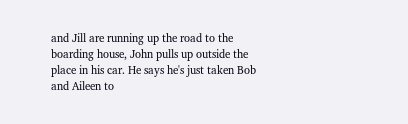and Jill are running up the road to the boarding house, John pulls up outside the place in his car. He says he's just taken Bob and Aileen to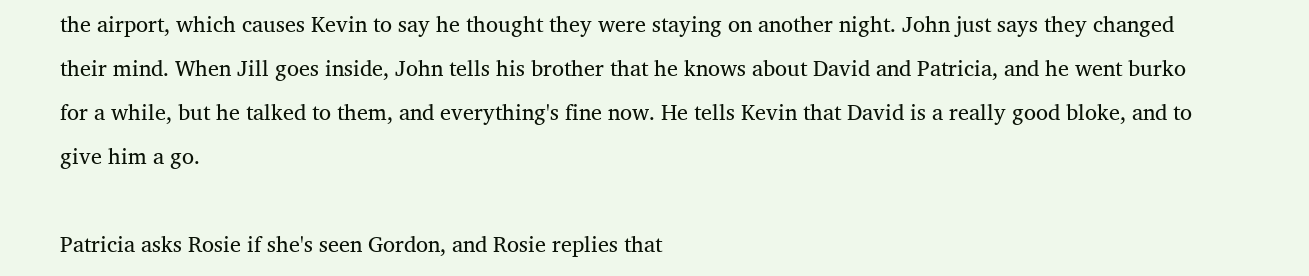the airport, which causes Kevin to say he thought they were staying on another night. John just says they changed their mind. When Jill goes inside, John tells his brother that he knows about David and Patricia, and he went burko for a while, but he talked to them, and everything's fine now. He tells Kevin that David is a really good bloke, and to give him a go.

Patricia asks Rosie if she's seen Gordon, and Rosie replies that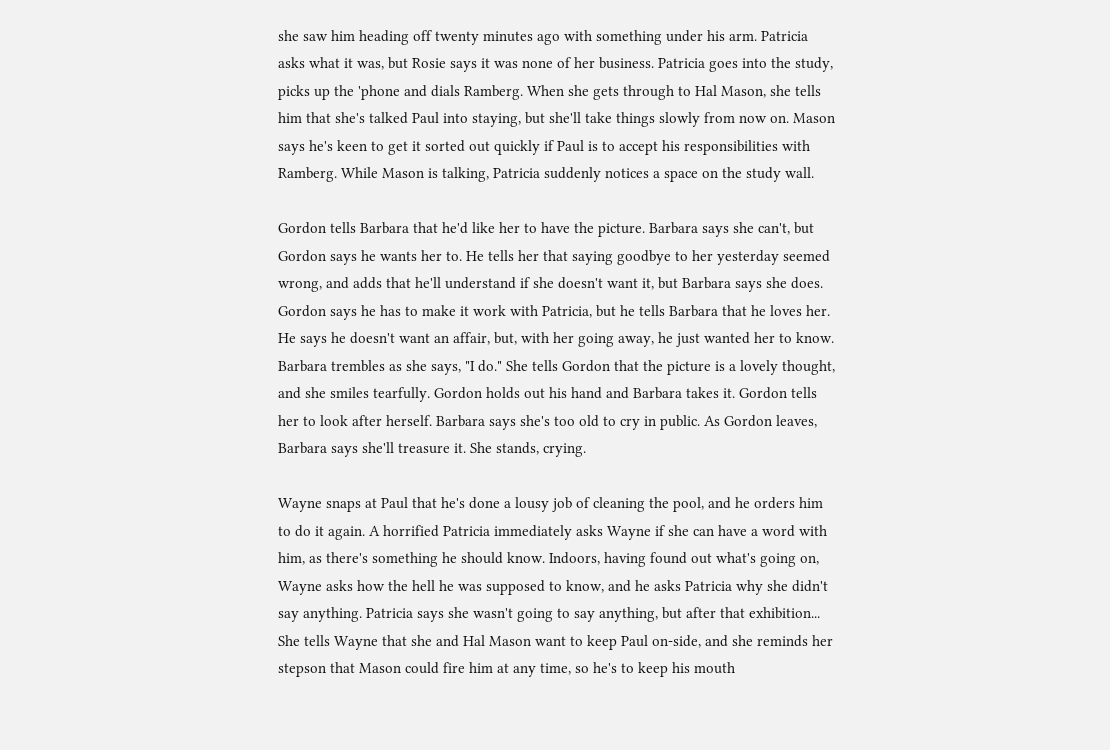she saw him heading off twenty minutes ago with something under his arm. Patricia asks what it was, but Rosie says it was none of her business. Patricia goes into the study, picks up the 'phone and dials Ramberg. When she gets through to Hal Mason, she tells him that she's talked Paul into staying, but she'll take things slowly from now on. Mason says he's keen to get it sorted out quickly if Paul is to accept his responsibilities with Ramberg. While Mason is talking, Patricia suddenly notices a space on the study wall.

Gordon tells Barbara that he'd like her to have the picture. Barbara says she can't, but Gordon says he wants her to. He tells her that saying goodbye to her yesterday seemed wrong, and adds that he'll understand if she doesn't want it, but Barbara says she does. Gordon says he has to make it work with Patricia, but he tells Barbara that he loves her. He says he doesn't want an affair, but, with her going away, he just wanted her to know. Barbara trembles as she says, "I do." She tells Gordon that the picture is a lovely thought, and she smiles tearfully. Gordon holds out his hand and Barbara takes it. Gordon tells her to look after herself. Barbara says she's too old to cry in public. As Gordon leaves, Barbara says she'll treasure it. She stands, crying.

Wayne snaps at Paul that he's done a lousy job of cleaning the pool, and he orders him to do it again. A horrified Patricia immediately asks Wayne if she can have a word with him, as there's something he should know. Indoors, having found out what's going on, Wayne asks how the hell he was supposed to know, and he asks Patricia why she didn't say anything. Patricia says she wasn't going to say anything, but after that exhibition... She tells Wayne that she and Hal Mason want to keep Paul on-side, and she reminds her stepson that Mason could fire him at any time, so he's to keep his mouth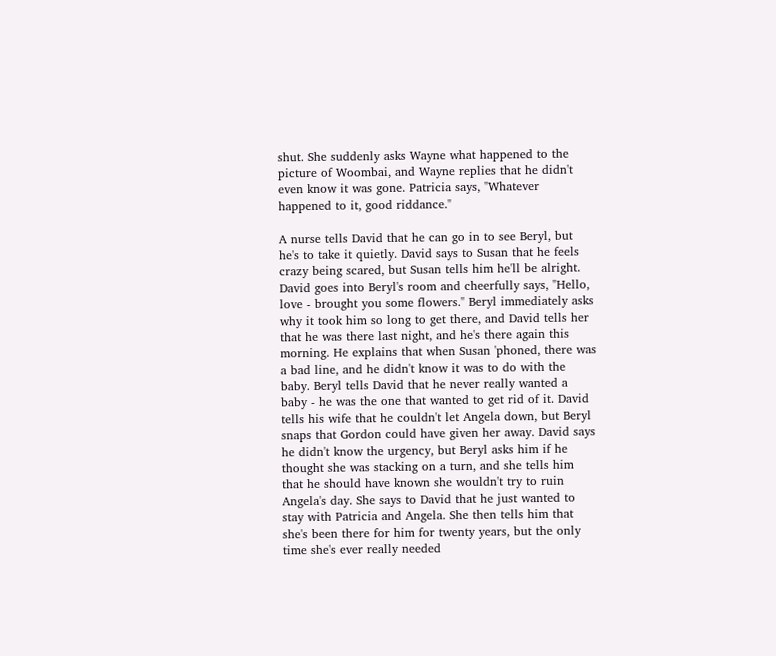shut. She suddenly asks Wayne what happened to the picture of Woombai, and Wayne replies that he didn't even know it was gone. Patricia says, "Whatever happened to it, good riddance."

A nurse tells David that he can go in to see Beryl, but he's to take it quietly. David says to Susan that he feels crazy being scared, but Susan tells him he'll be alright. David goes into Beryl's room and cheerfully says, "Hello, love - brought you some flowers." Beryl immediately asks why it took him so long to get there, and David tells her that he was there last night, and he's there again this morning. He explains that when Susan 'phoned, there was a bad line, and he didn't know it was to do with the baby. Beryl tells David that he never really wanted a baby - he was the one that wanted to get rid of it. David tells his wife that he couldn't let Angela down, but Beryl snaps that Gordon could have given her away. David says he didn't know the urgency, but Beryl asks him if he thought she was stacking on a turn, and she tells him that he should have known she wouldn't try to ruin Angela's day. She says to David that he just wanted to stay with Patricia and Angela. She then tells him that she's been there for him for twenty years, but the only time she's ever really needed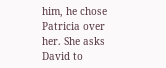him, he chose Patricia over her. She asks David to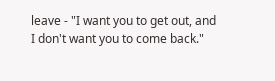leave - "I want you to get out, and I don't want you to come back."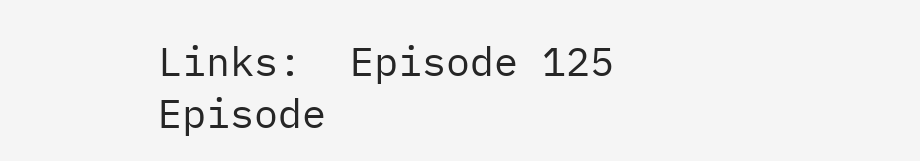Links:  Episode 125    Episode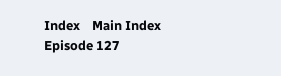Index    Main Index    Episode 127